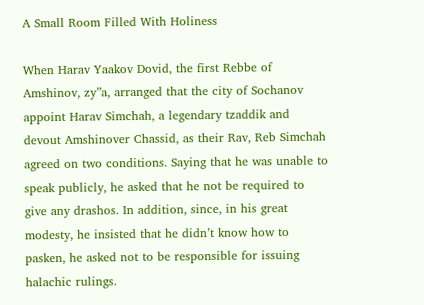A Small Room Filled With Holiness

When Harav Yaakov Dovid, the first Rebbe of Amshinov, zy”a, arranged that the city of Sochanov appoint Harav Simchah, a legendary tzaddik and devout Amshinover Chassid, as their Rav, Reb Simchah agreed on two conditions. Saying that he was unable to speak publicly, he asked that he not be required to give any drashos. In addition, since, in his great modesty, he insisted that he didn’t know how to pasken, he asked not to be responsible for issuing halachic rulings.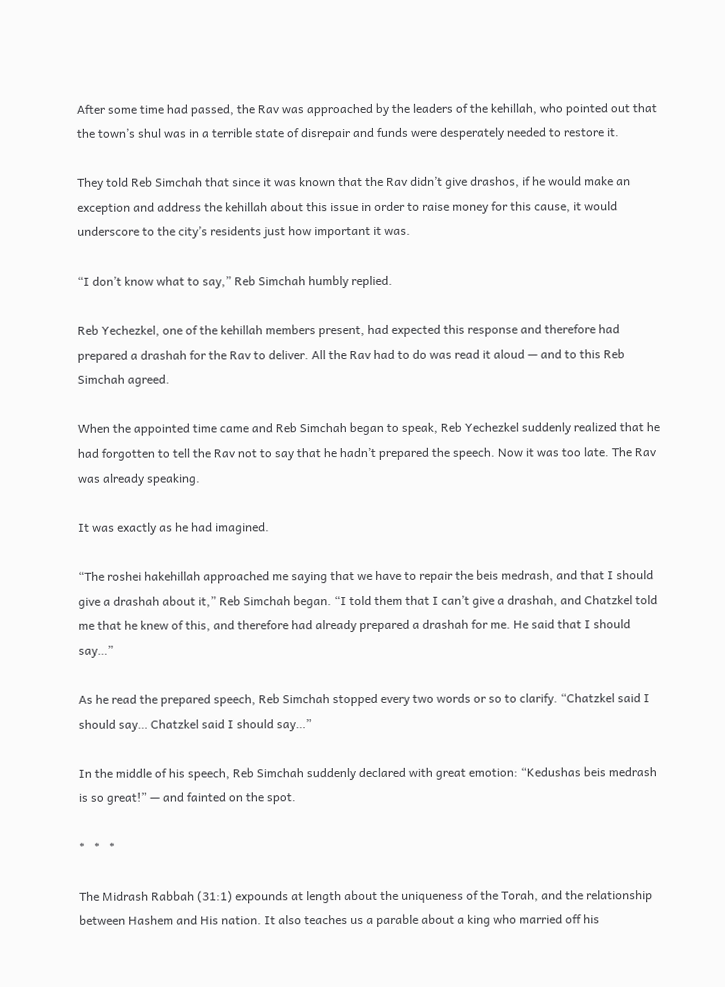After some time had passed, the Rav was approached by the leaders of the kehillah, who pointed out that the town’s shul was in a terrible state of disrepair and funds were desperately needed to restore it.

They told Reb Simchah that since it was known that the Rav didn’t give drashos, if he would make an exception and address the kehillah about this issue in order to raise money for this cause, it would underscore to the city’s residents just how important it was.

“I don’t know what to say,” Reb Simchah humbly replied.

Reb Yechezkel, one of the kehillah members present, had expected this response and therefore had prepared a drashah for the Rav to deliver. All the Rav had to do was read it aloud — and to this Reb Simchah agreed.

When the appointed time came and Reb Simchah began to speak, Reb Yechezkel suddenly realized that he had forgotten to tell the Rav not to say that he hadn’t prepared the speech. Now it was too late. The Rav was already speaking.

It was exactly as he had imagined.

“The roshei hakehillah approached me saying that we have to repair the beis medrash, and that I should give a drashah about it,” Reb Simchah began. “I told them that I can’t give a drashah, and Chatzkel told me that he knew of this, and therefore had already prepared a drashah for me. He said that I should say…”

As he read the prepared speech, Reb Simchah stopped every two words or so to clarify. “Chatzkel said I should say… Chatzkel said I should say…”

In the middle of his speech, Reb Simchah suddenly declared with great emotion: “Kedushas beis medrash is so great!” — and fainted on the spot.

*   *   *

The Midrash Rabbah (31:1) expounds at length about the uniqueness of the Torah, and the relationship between Hashem and His nation. It also teaches us a parable about a king who married off his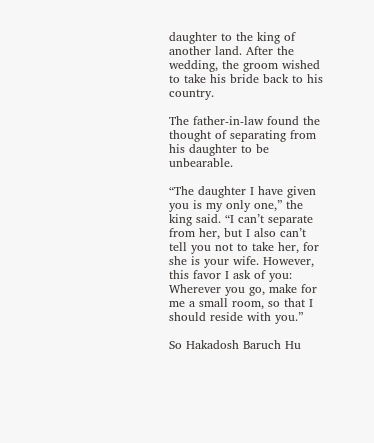daughter to the king of another land. After the wedding, the groom wished to take his bride back to his country.

The father-in-law found the thought of separating from his daughter to be unbearable.

“The daughter I have given you is my only one,” the king said. “I can’t separate from her, but I also can’t tell you not to take her, for she is your wife. However, this favor I ask of you: Wherever you go, make for me a small room, so that I should reside with you.”

So Hakadosh Baruch Hu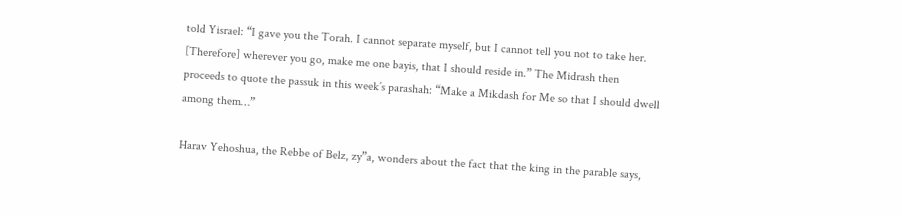told Yisrael: “I gave you the Torah. I cannot separate myself, but I cannot tell you not to take her. [Therefore] wherever you go, make me one bayis, that I should reside in.” The Midrash then proceeds to quote the passuk in this week’s parashah: “Make a Mikdash for Me so that I should dwell among them…”

Harav Yehoshua, the Rebbe of Belz, zy”a, wonders about the fact that the king in the parable says,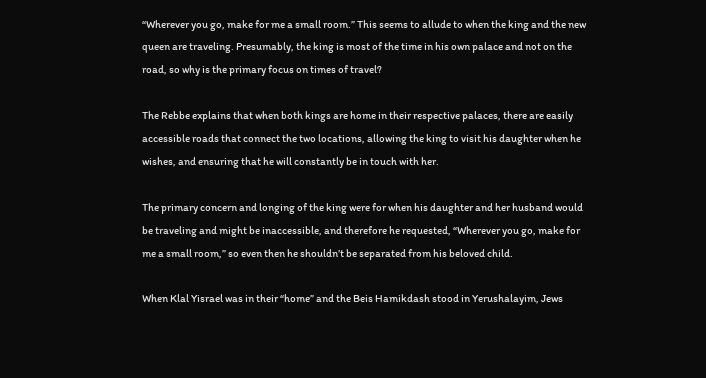“Wherever you go, make for me a small room.” This seems to allude to when the king and the new queen are traveling. Presumably, the king is most of the time in his own palace and not on the road, so why is the primary focus on times of travel?

The Rebbe explains that when both kings are home in their respective palaces, there are easily accessible roads that connect the two locations, allowing the king to visit his daughter when he wishes, and ensuring that he will constantly be in touch with her.

The primary concern and longing of the king were for when his daughter and her husband would be traveling and might be inaccessible, and therefore he requested, “Wherever you go, make for me a small room,” so even then he shouldn’t be separated from his beloved child.

When Klal Yisrael was in their “home” and the Beis Hamikdash stood in Yerushalayim, Jews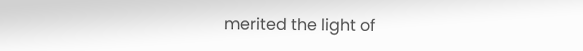merited the light of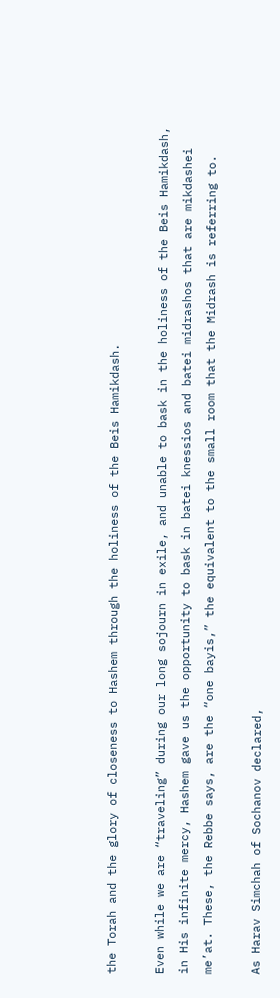the Torah and the glory of closeness to Hashem through the holiness of the Beis Hamikdash.

Even while we are “traveling” during our long sojourn in exile, and unable to bask in the holiness of the Beis Hamikdash, in His infinite mercy, Hashem gave us the opportunity to bask in batei knessios and batei midrashos that are mikdashei me’at. These, the Rebbe says, are the “one bayis,” the equivalent to the small room that the Midrash is referring to.

As Harav Simchah of Sochanov declared,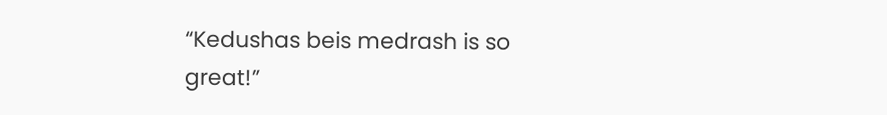“Kedushas beis medrash is so great!”